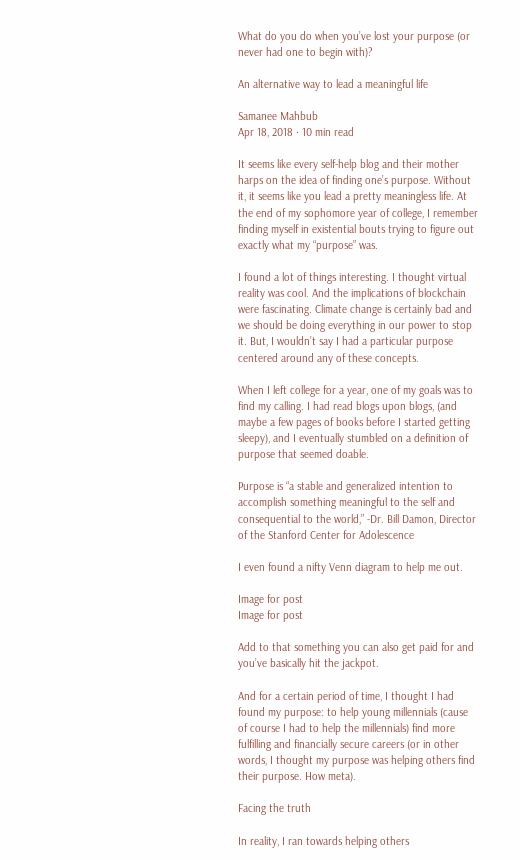What do you do when you’ve lost your purpose (or never had one to begin with)?

An alternative way to lead a meaningful life

Samanee Mahbub
Apr 18, 2018 · 10 min read

It seems like every self-help blog and their mother harps on the idea of finding one’s purpose. Without it, it seems like you lead a pretty meaningless life. At the end of my sophomore year of college, I remember finding myself in existential bouts trying to figure out exactly what my “purpose” was.

I found a lot of things interesting. I thought virtual reality was cool. And the implications of blockchain were fascinating. Climate change is certainly bad and we should be doing everything in our power to stop it. But, I wouldn’t say I had a particular purpose centered around any of these concepts.

When I left college for a year, one of my goals was to find my calling. I had read blogs upon blogs, (and maybe a few pages of books before I started getting sleepy), and I eventually stumbled on a definition of purpose that seemed doable.

Purpose is “a stable and generalized intention to accomplish something meaningful to the self and consequential to the world,” -Dr. Bill Damon, Director of the Stanford Center for Adolescence

I even found a nifty Venn diagram to help me out.

Image for post
Image for post

Add to that something you can also get paid for and you’ve basically hit the jackpot.

And for a certain period of time, I thought I had found my purpose: to help young millennials (cause of course I had to help the millennials) find more fulfilling and financially secure careers (or in other words, I thought my purpose was helping others find their purpose. How meta).

Facing the truth

In reality, I ran towards helping others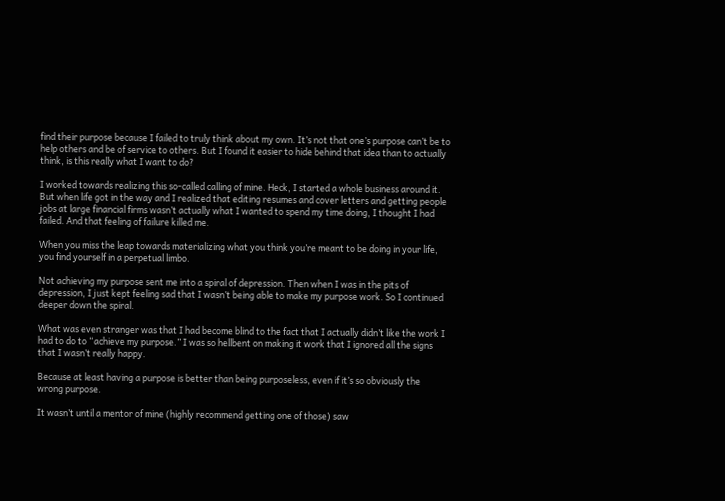find their purpose because I failed to truly think about my own. It’s not that one’s purpose can’t be to help others and be of service to others. But I found it easier to hide behind that idea than to actually think, is this really what I want to do?

I worked towards realizing this so-called calling of mine. Heck, I started a whole business around it. But when life got in the way and I realized that editing resumes and cover letters and getting people jobs at large financial firms wasn’t actually what I wanted to spend my time doing, I thought I had failed. And that feeling of failure killed me.

When you miss the leap towards materializing what you think you’re meant to be doing in your life, you find yourself in a perpetual limbo.

Not achieving my purpose sent me into a spiral of depression. Then when I was in the pits of depression, I just kept feeling sad that I wasn’t being able to make my purpose work. So I continued deeper down the spiral.

What was even stranger was that I had become blind to the fact that I actually didn’t like the work I had to do to “achieve my purpose.” I was so hellbent on making it work that I ignored all the signs that I wasn’t really happy.

Because at least having a purpose is better than being purposeless, even if it’s so obviously the wrong purpose.

It wasn’t until a mentor of mine (highly recommend getting one of those) saw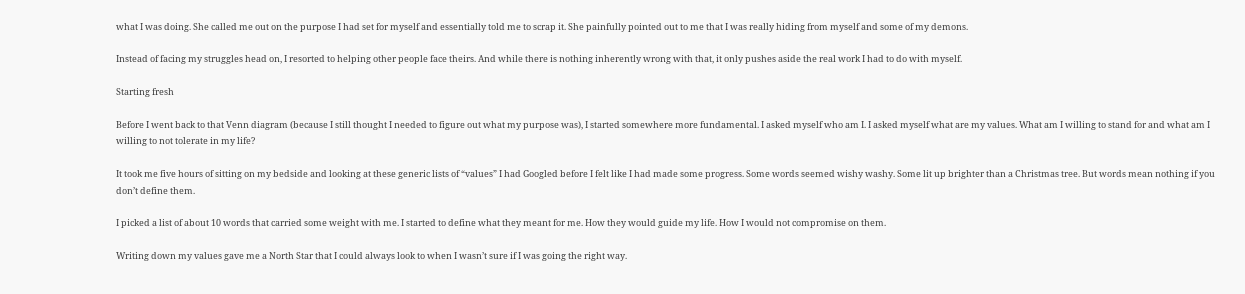what I was doing. She called me out on the purpose I had set for myself and essentially told me to scrap it. She painfully pointed out to me that I was really hiding from myself and some of my demons.

Instead of facing my struggles head on, I resorted to helping other people face theirs. And while there is nothing inherently wrong with that, it only pushes aside the real work I had to do with myself.

Starting fresh

Before I went back to that Venn diagram (because I still thought I needed to figure out what my purpose was), I started somewhere more fundamental. I asked myself who am I. I asked myself what are my values. What am I willing to stand for and what am I willing to not tolerate in my life?

It took me five hours of sitting on my bedside and looking at these generic lists of “values” I had Googled before I felt like I had made some progress. Some words seemed wishy washy. Some lit up brighter than a Christmas tree. But words mean nothing if you don’t define them.

I picked a list of about 10 words that carried some weight with me. I started to define what they meant for me. How they would guide my life. How I would not compromise on them.

Writing down my values gave me a North Star that I could always look to when I wasn’t sure if I was going the right way.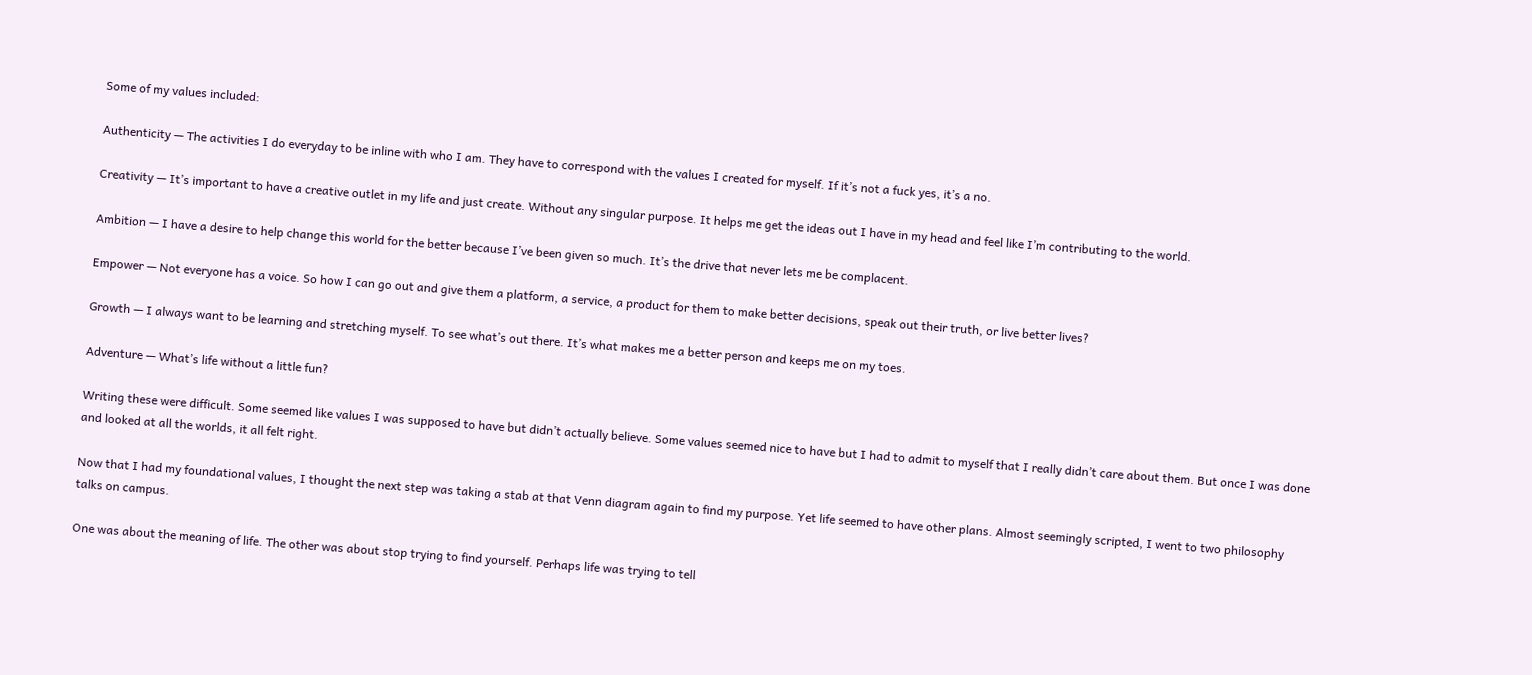Some of my values included:

Authenticity — The activities I do everyday to be inline with who I am. They have to correspond with the values I created for myself. If it’s not a fuck yes, it’s a no.

Creativity — It’s important to have a creative outlet in my life and just create. Without any singular purpose. It helps me get the ideas out I have in my head and feel like I’m contributing to the world.

Ambition — I have a desire to help change this world for the better because I’ve been given so much. It’s the drive that never lets me be complacent.

Empower — Not everyone has a voice. So how I can go out and give them a platform, a service, a product for them to make better decisions, speak out their truth, or live better lives?

Growth — I always want to be learning and stretching myself. To see what’s out there. It’s what makes me a better person and keeps me on my toes.

Adventure — What’s life without a little fun?

Writing these were difficult. Some seemed like values I was supposed to have but didn’t actually believe. Some values seemed nice to have but I had to admit to myself that I really didn’t care about them. But once I was done and looked at all the worlds, it all felt right.

Now that I had my foundational values, I thought the next step was taking a stab at that Venn diagram again to find my purpose. Yet life seemed to have other plans. Almost seemingly scripted, I went to two philosophy talks on campus.

One was about the meaning of life. The other was about stop trying to find yourself. Perhaps life was trying to tell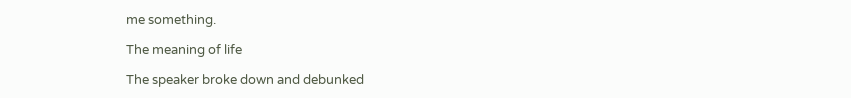me something.

The meaning of life

The speaker broke down and debunked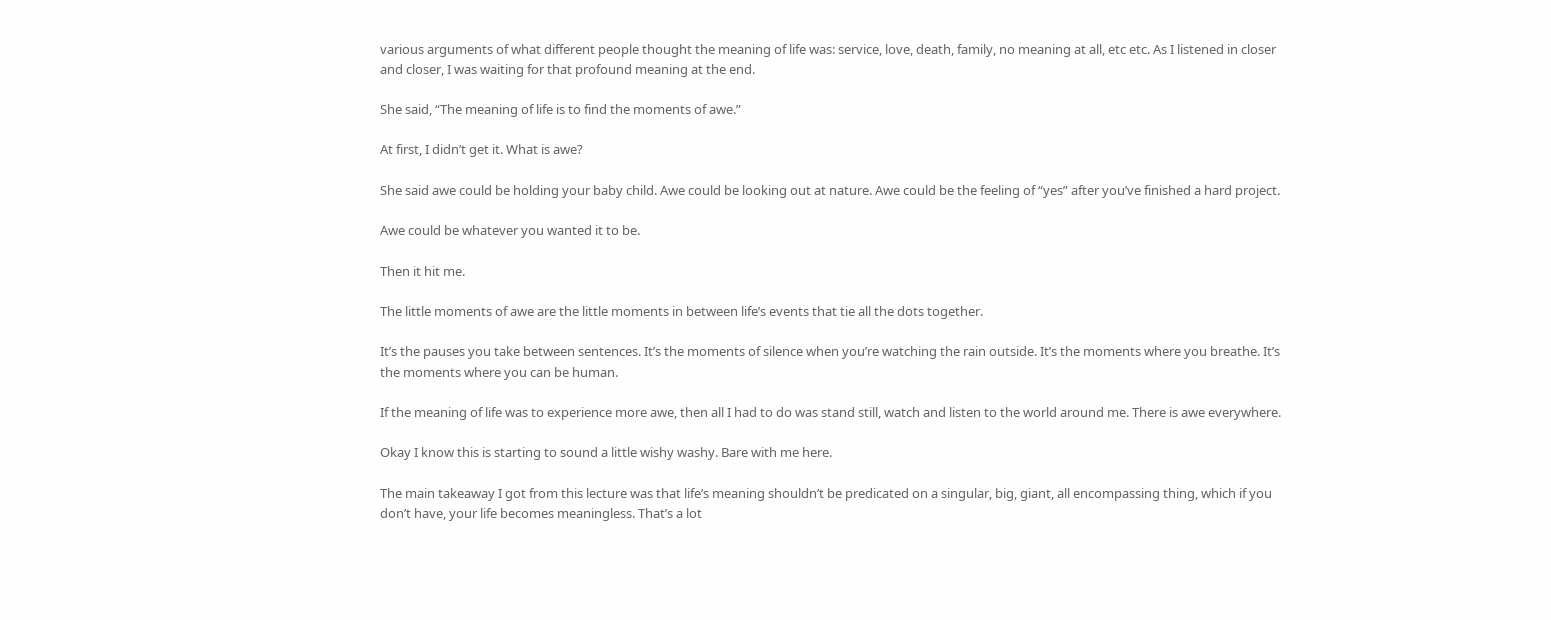various arguments of what different people thought the meaning of life was: service, love, death, family, no meaning at all, etc etc. As I listened in closer and closer, I was waiting for that profound meaning at the end.

She said, “The meaning of life is to find the moments of awe.”

At first, I didn’t get it. What is awe?

She said awe could be holding your baby child. Awe could be looking out at nature. Awe could be the feeling of “yes” after you’ve finished a hard project.

Awe could be whatever you wanted it to be.

Then it hit me.

The little moments of awe are the little moments in between life’s events that tie all the dots together.

It’s the pauses you take between sentences. It’s the moments of silence when you’re watching the rain outside. It’s the moments where you breathe. It’s the moments where you can be human.

If the meaning of life was to experience more awe, then all I had to do was stand still, watch and listen to the world around me. There is awe everywhere.

Okay I know this is starting to sound a little wishy washy. Bare with me here.

The main takeaway I got from this lecture was that life’s meaning shouldn’t be predicated on a singular, big, giant, all encompassing thing, which if you don’t have, your life becomes meaningless. That’s a lot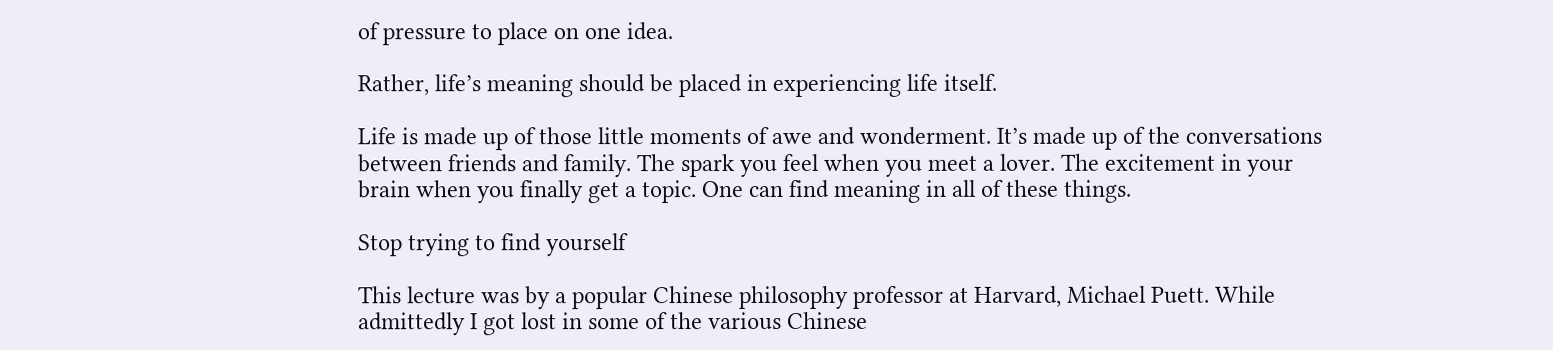of pressure to place on one idea.

Rather, life’s meaning should be placed in experiencing life itself.

Life is made up of those little moments of awe and wonderment. It’s made up of the conversations between friends and family. The spark you feel when you meet a lover. The excitement in your brain when you finally get a topic. One can find meaning in all of these things.

Stop trying to find yourself

This lecture was by a popular Chinese philosophy professor at Harvard, Michael Puett. While admittedly I got lost in some of the various Chinese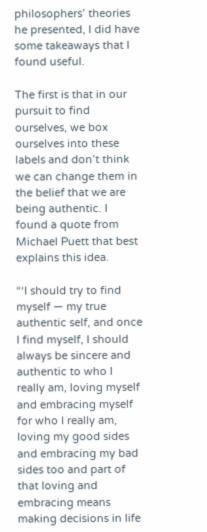philosophers’ theories he presented, I did have some takeaways that I found useful.

The first is that in our pursuit to find ourselves, we box ourselves into these labels and don’t think we can change them in the belief that we are being authentic. I found a quote from Michael Puett that best explains this idea.

“‘I should try to find myself — my true authentic self, and once I find myself, I should always be sincere and authentic to who I really am, loving myself and embracing myself for who I really am, loving my good sides and embracing my bad sides too and part of that loving and embracing means making decisions in life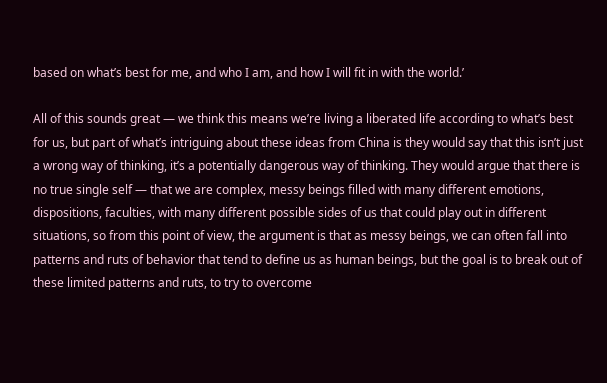based on what’s best for me, and who I am, and how I will fit in with the world.’

All of this sounds great — we think this means we’re living a liberated life according to what’s best for us, but part of what’s intriguing about these ideas from China is they would say that this isn’t just a wrong way of thinking, it’s a potentially dangerous way of thinking. They would argue that there is no true single self — that we are complex, messy beings filled with many different emotions, dispositions, faculties, with many different possible sides of us that could play out in different situations, so from this point of view, the argument is that as messy beings, we can often fall into patterns and ruts of behavior that tend to define us as human beings, but the goal is to break out of these limited patterns and ruts, to try to overcome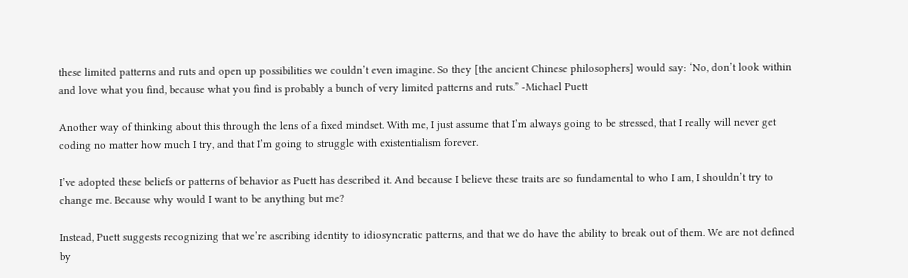these limited patterns and ruts and open up possibilities we couldn’t even imagine. So they [the ancient Chinese philosophers] would say: ‘No, don’t look within and love what you find, because what you find is probably a bunch of very limited patterns and ruts.” -Michael Puett

Another way of thinking about this through the lens of a fixed mindset. With me, I just assume that I’m always going to be stressed, that I really will never get coding no matter how much I try, and that I’m going to struggle with existentialism forever.

I’ve adopted these beliefs or patterns of behavior as Puett has described it. And because I believe these traits are so fundamental to who I am, I shouldn’t try to change me. Because why would I want to be anything but me?

Instead, Puett suggests recognizing that we’re ascribing identity to idiosyncratic patterns, and that we do have the ability to break out of them. We are not defined by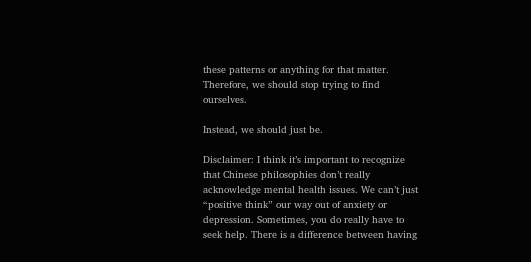these patterns or anything for that matter. Therefore, we should stop trying to find ourselves.

Instead, we should just be.

Disclaimer: I think it’s important to recognize that Chinese philosophies don’t really acknowledge mental health issues. We can’t just “positive think” our way out of anxiety or depression. Sometimes, you do really have to seek help. There is a difference between having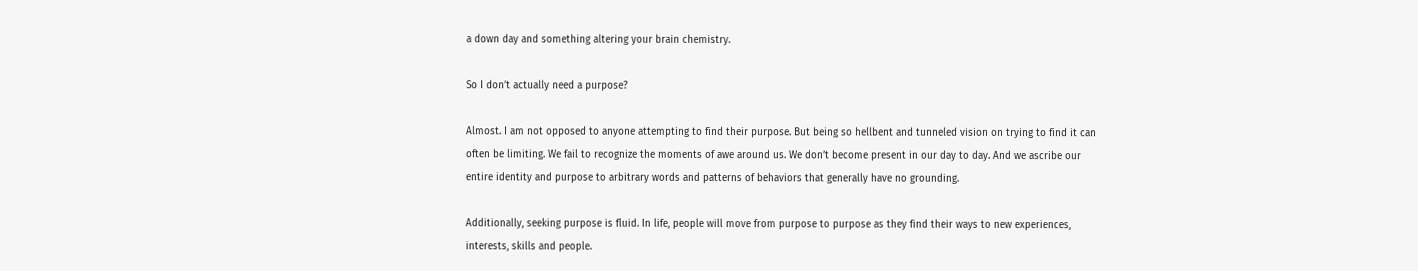a down day and something altering your brain chemistry.

So I don’t actually need a purpose?

Almost. I am not opposed to anyone attempting to find their purpose. But being so hellbent and tunneled vision on trying to find it can often be limiting. We fail to recognize the moments of awe around us. We don’t become present in our day to day. And we ascribe our entire identity and purpose to arbitrary words and patterns of behaviors that generally have no grounding.

Additionally, seeking purpose is fluid. In life, people will move from purpose to purpose as they find their ways to new experiences, interests, skills and people.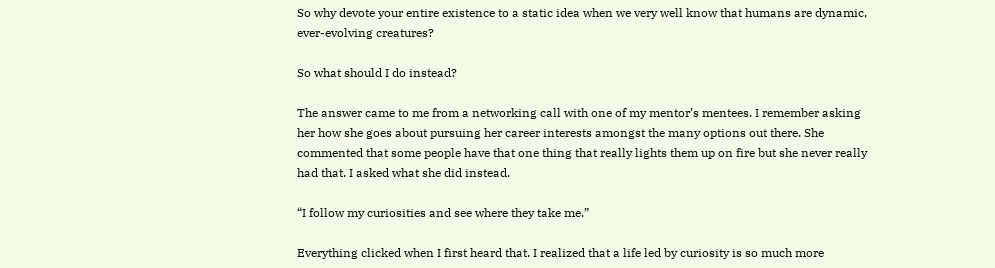So why devote your entire existence to a static idea when we very well know that humans are dynamic, ever-evolving creatures?

So what should I do instead?

The answer came to me from a networking call with one of my mentor’s mentees. I remember asking her how she goes about pursuing her career interests amongst the many options out there. She commented that some people have that one thing that really lights them up on fire but she never really had that. I asked what she did instead.

“I follow my curiosities and see where they take me.”

Everything clicked when I first heard that. I realized that a life led by curiosity is so much more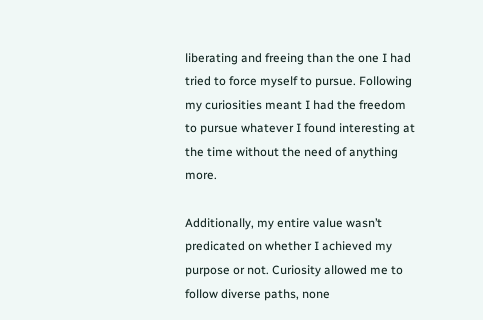liberating and freeing than the one I had tried to force myself to pursue. Following my curiosities meant I had the freedom to pursue whatever I found interesting at the time without the need of anything more.

Additionally, my entire value wasn’t predicated on whether I achieved my purpose or not. Curiosity allowed me to follow diverse paths, none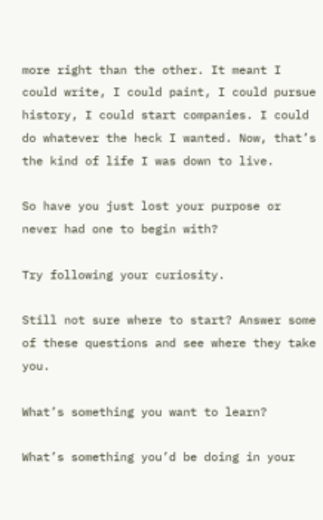more right than the other. It meant I could write, I could paint, I could pursue history, I could start companies. I could do whatever the heck I wanted. Now, that’s the kind of life I was down to live.

So have you just lost your purpose or never had one to begin with?

Try following your curiosity.

Still not sure where to start? Answer some of these questions and see where they take you.

What’s something you want to learn?

What’s something you’d be doing in your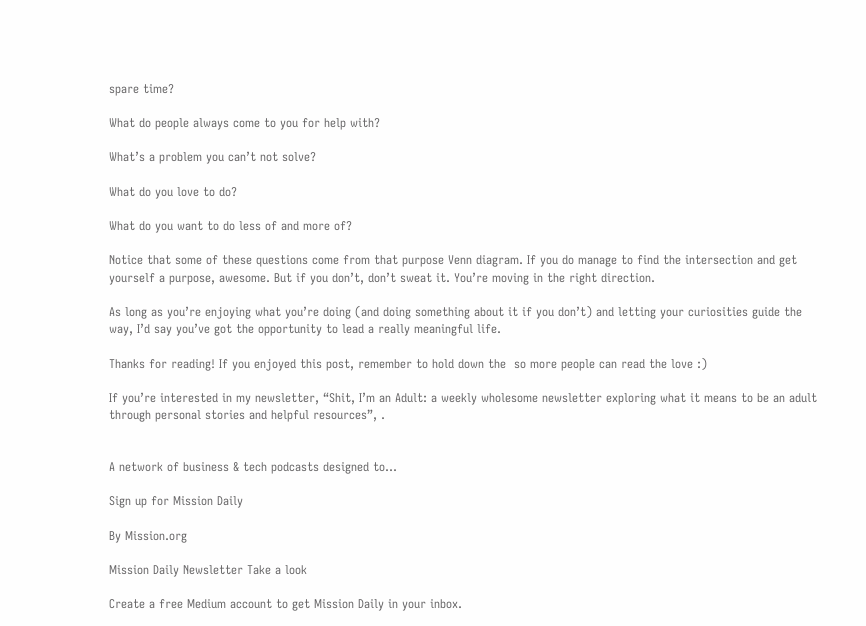spare time?

What do people always come to you for help with?

What’s a problem you can’t not solve?

What do you love to do?

What do you want to do less of and more of?

Notice that some of these questions come from that purpose Venn diagram. If you do manage to find the intersection and get yourself a purpose, awesome. But if you don’t, don’t sweat it. You’re moving in the right direction.

As long as you’re enjoying what you’re doing (and doing something about it if you don’t) and letting your curiosities guide the way, I’d say you’ve got the opportunity to lead a really meaningful life.

Thanks for reading! If you enjoyed this post, remember to hold down the  so more people can read the love :)

If you’re interested in my newsletter, “Shit, I’m an Adult: a weekly wholesome newsletter exploring what it means to be an adult through personal stories and helpful resources”, .


A network of business & tech podcasts designed to…

Sign up for Mission Daily

By Mission.org

Mission Daily Newsletter Take a look

Create a free Medium account to get Mission Daily in your inbox.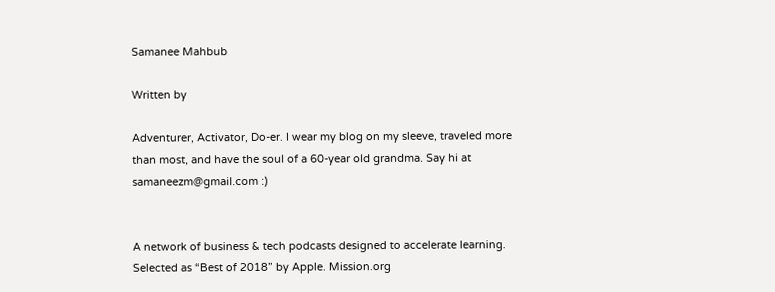Samanee Mahbub

Written by

Adventurer, Activator, Do-er. I wear my blog on my sleeve, traveled more than most, and have the soul of a 60-year old grandma. Say hi at samaneezm@gmail.com :)


A network of business & tech podcasts designed to accelerate learning. Selected as “Best of 2018” by Apple. Mission.org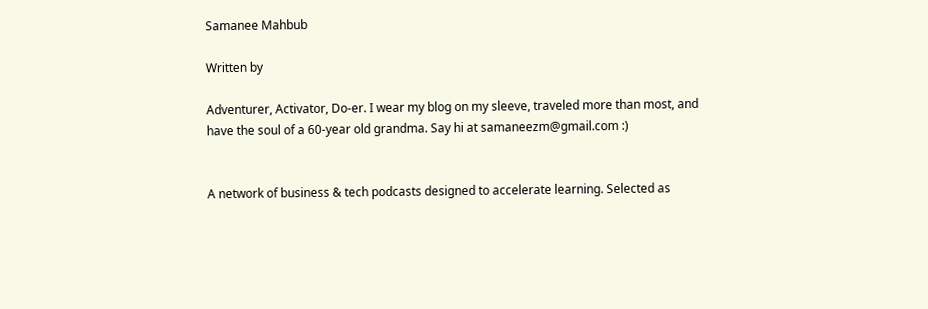Samanee Mahbub

Written by

Adventurer, Activator, Do-er. I wear my blog on my sleeve, traveled more than most, and have the soul of a 60-year old grandma. Say hi at samaneezm@gmail.com :)


A network of business & tech podcasts designed to accelerate learning. Selected as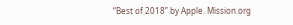“Best of 2018” by Apple. Mission.org